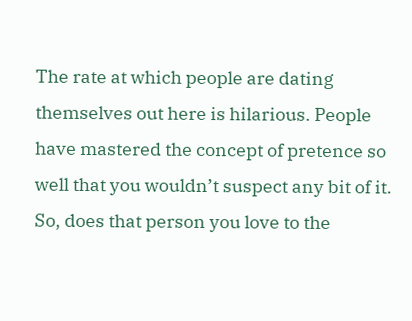The rate at which people are dating themselves out here is hilarious. People have mastered the concept of pretence so well that you wouldn’t suspect any bit of it. So, does that person you love to the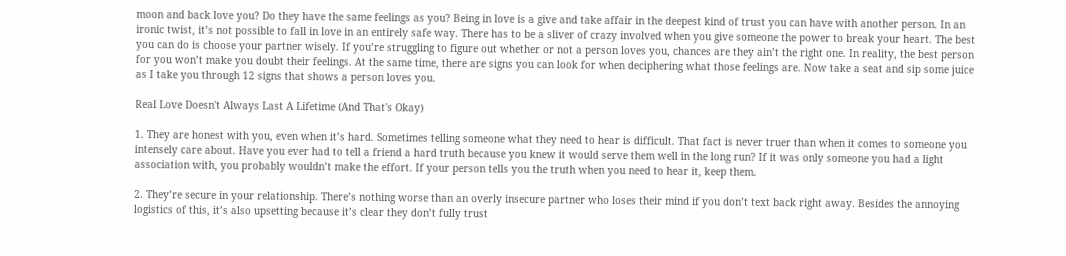moon and back love you? Do they have the same feelings as you? Being in love is a give and take affair in the deepest kind of trust you can have with another person. In an ironic twist, it’s not possible to fall in love in an entirely safe way. There has to be a sliver of crazy involved when you give someone the power to break your heart. The best you can do is choose your partner wisely. If you’re struggling to figure out whether or not a person loves you, chances are they ain’t the right one. In reality, the best person for you won’t make you doubt their feelings. At the same time, there are signs you can look for when deciphering what those feelings are. Now take a seat and sip some juice as I take you through 12 signs that shows a person loves you.

Real Love Doesn't Always Last A Lifetime (And That's Okay)

1. They are honest with you, even when it’s hard. Sometimes telling someone what they need to hear is difficult. That fact is never truer than when it comes to someone you intensely care about. Have you ever had to tell a friend a hard truth because you knew it would serve them well in the long run? If it was only someone you had a light association with, you probably wouldn’t make the effort. If your person tells you the truth when you need to hear it, keep them.

2. They’re secure in your relationship. There’s nothing worse than an overly insecure partner who loses their mind if you don’t text back right away. Besides the annoying logistics of this, it’s also upsetting because it’s clear they don’t fully trust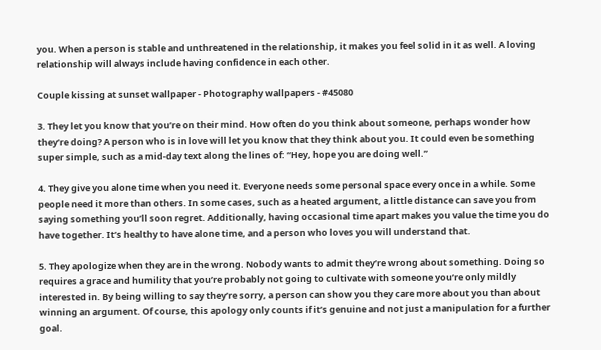you. When a person is stable and unthreatened in the relationship, it makes you feel solid in it as well. A loving relationship will always include having confidence in each other.

Couple kissing at sunset wallpaper - Photography wallpapers - #45080

3. They let you know that you’re on their mind. How often do you think about someone, perhaps wonder how they’re doing? A person who is in love will let you know that they think about you. It could even be something super simple, such as a mid-day text along the lines of: “Hey, hope you are doing well.”

4. They give you alone time when you need it. Everyone needs some personal space every once in a while. Some people need it more than others. In some cases, such as a heated argument, a little distance can save you from saying something you’ll soon regret. Additionally, having occasional time apart makes you value the time you do have together. It’s healthy to have alone time, and a person who loves you will understand that.

5. They apologize when they are in the wrong. Nobody wants to admit they’re wrong about something. Doing so requires a grace and humility that you’re probably not going to cultivate with someone you’re only mildly interested in. By being willing to say they’re sorry, a person can show you they care more about you than about winning an argument. Of course, this apology only counts if it’s genuine and not just a manipulation for a further goal.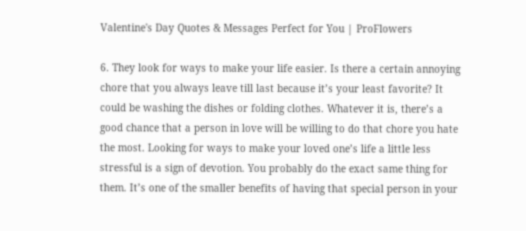Valentine's Day Quotes & Messages Perfect for You | ProFlowers

6. They look for ways to make your life easier. Is there a certain annoying chore that you always leave till last because it’s your least favorite? It could be washing the dishes or folding clothes. Whatever it is, there’s a good chance that a person in love will be willing to do that chore you hate the most. Looking for ways to make your loved one’s life a little less stressful is a sign of devotion. You probably do the exact same thing for them. It’s one of the smaller benefits of having that special person in your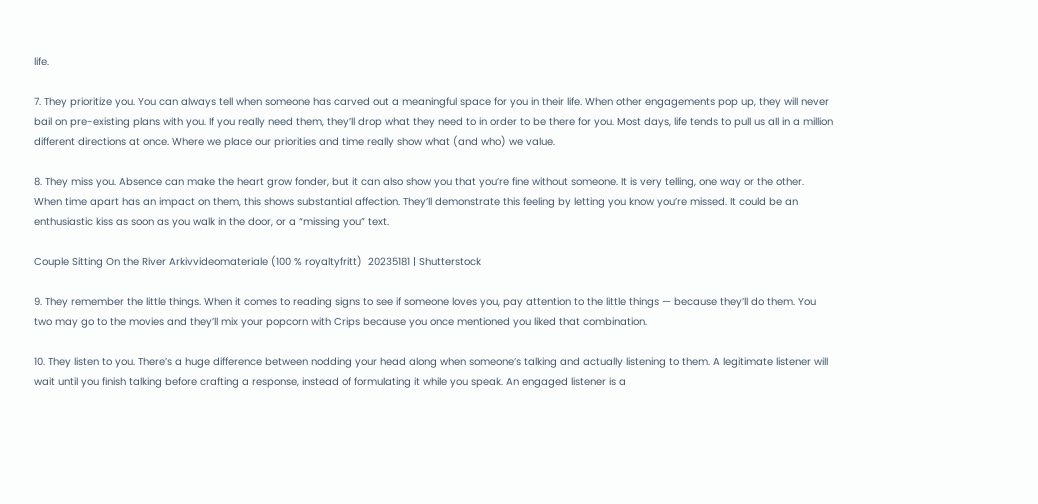life.

7. They prioritize you. You can always tell when someone has carved out a meaningful space for you in their life. When other engagements pop up, they will never bail on pre-existing plans with you. If you really need them, they’ll drop what they need to in order to be there for you. Most days, life tends to pull us all in a million different directions at once. Where we place our priorities and time really show what (and who) we value.

8. They miss you. Absence can make the heart grow fonder, but it can also show you that you’re fine without someone. It is very telling, one way or the other. When time apart has an impact on them, this shows substantial affection. They’ll demonstrate this feeling by letting you know you’re missed. It could be an enthusiastic kiss as soon as you walk in the door, or a “missing you” text.

Couple Sitting On the River Arkivvideomateriale (100 % royaltyfritt)  20235181 | Shutterstock

9. They remember the little things. When it comes to reading signs to see if someone loves you, pay attention to the little things — because they’ll do them. You two may go to the movies and they’ll mix your popcorn with Crips because you once mentioned you liked that combination.

10. They listen to you. There’s a huge difference between nodding your head along when someone’s talking and actually listening to them. A legitimate listener will wait until you finish talking before crafting a response, instead of formulating it while you speak. An engaged listener is a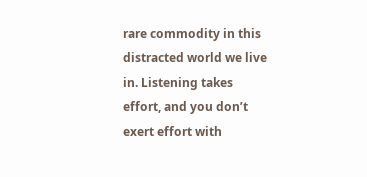rare commodity in this distracted world we live in. Listening takes effort, and you don’t exert effort with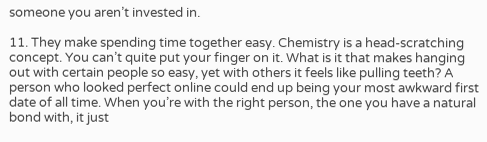someone you aren’t invested in.

11. They make spending time together easy. Chemistry is a head-scratching concept. You can’t quite put your finger on it. What is it that makes hanging out with certain people so easy, yet with others it feels like pulling teeth? A person who looked perfect online could end up being your most awkward first date of all time. When you’re with the right person, the one you have a natural bond with, it just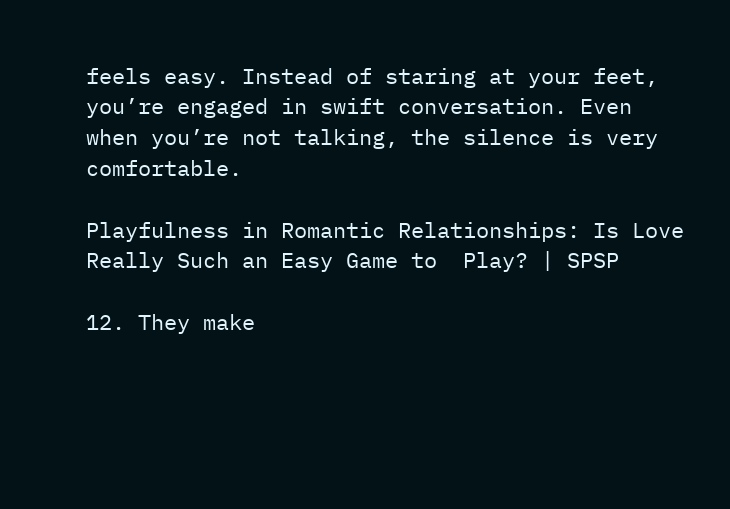feels easy. Instead of staring at your feet, you’re engaged in swift conversation. Even when you’re not talking, the silence is very comfortable.

Playfulness in Romantic Relationships: Is Love Really Such an Easy Game to  Play? | SPSP

12. They make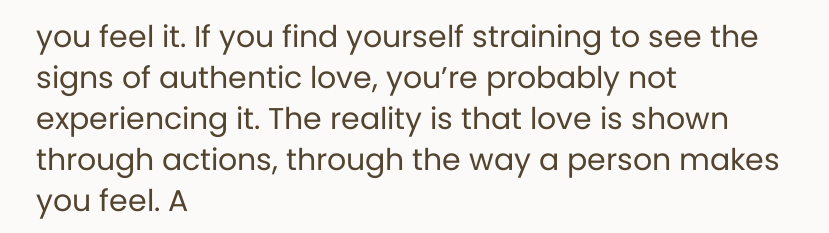you feel it. If you find yourself straining to see the signs of authentic love, you’re probably not experiencing it. The reality is that love is shown through actions, through the way a person makes you feel. A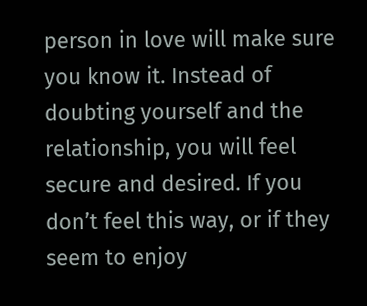person in love will make sure you know it. Instead of doubting yourself and the relationship, you will feel secure and desired. If you don’t feel this way, or if they seem to enjoy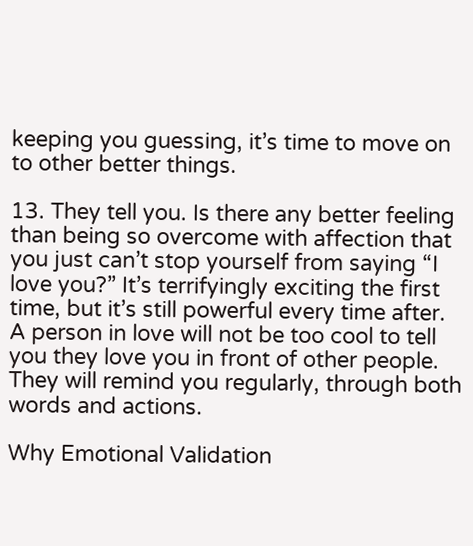keeping you guessing, it’s time to move on to other better things.

13. They tell you. Is there any better feeling than being so overcome with affection that you just can’t stop yourself from saying “I love you?” It’s terrifyingly exciting the first time, but it’s still powerful every time after. A person in love will not be too cool to tell you they love you in front of other people. They will remind you regularly, through both words and actions.

Why Emotional Validation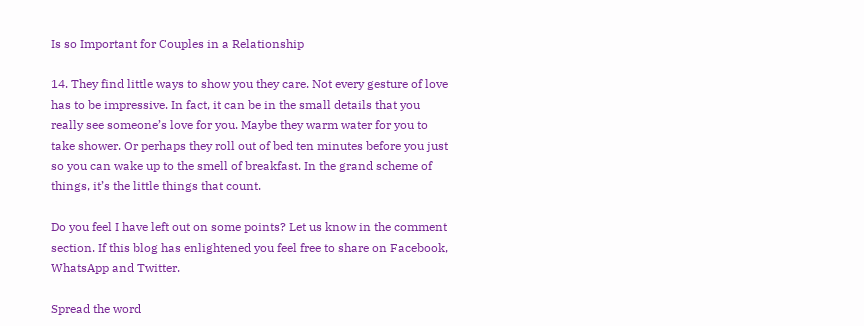Is so Important for Couples in a Relationship

14. They find little ways to show you they care. Not every gesture of love has to be impressive. In fact, it can be in the small details that you really see someone’s love for you. Maybe they warm water for you to take shower. Or perhaps they roll out of bed ten minutes before you just so you can wake up to the smell of breakfast. In the grand scheme of things, it’s the little things that count.

Do you feel I have left out on some points? Let us know in the comment section. If this blog has enlightened you feel free to share on Facebook, WhatsApp and Twitter.

Spread the word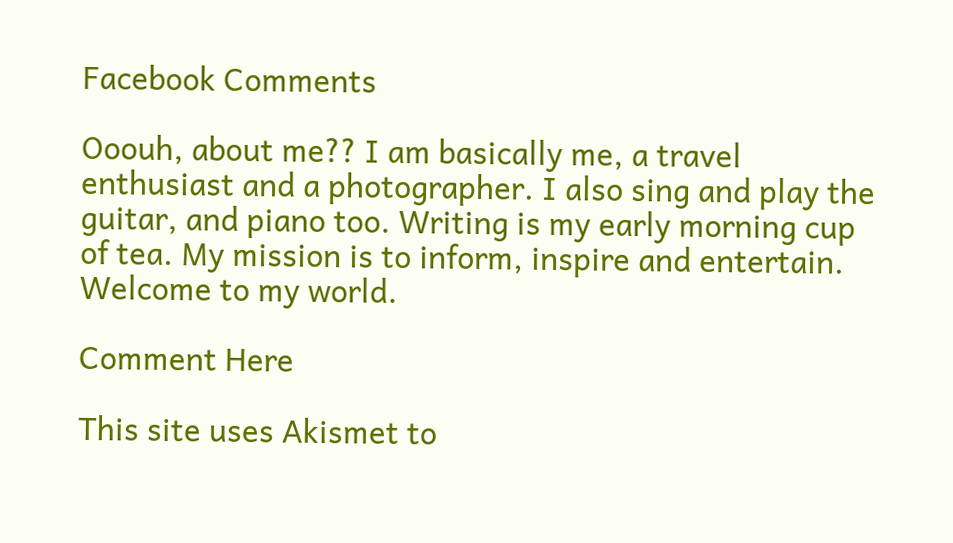Facebook Comments

Ooouh, about me?? I am basically me, a travel enthusiast and a photographer. I also sing and play the guitar, and piano too. Writing is my early morning cup of tea. My mission is to inform, inspire and entertain. Welcome to my world.

Comment Here

This site uses Akismet to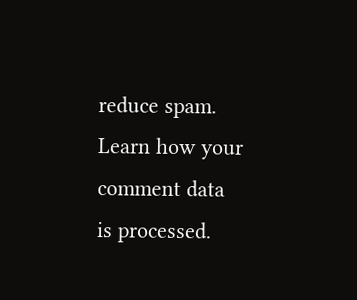reduce spam. Learn how your comment data is processed.